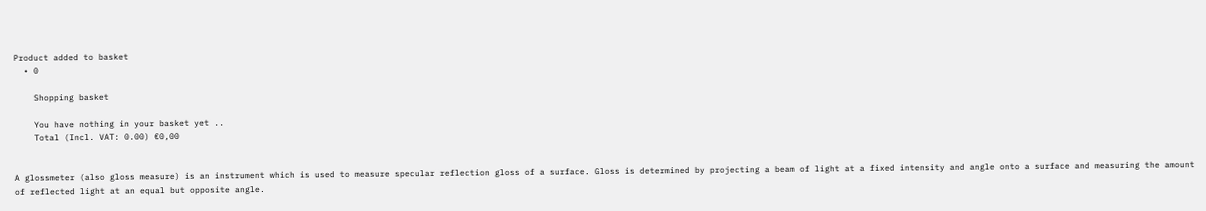Product added to basket
  • 0

    Shopping basket

    You have nothing in your basket yet ..
    Total (Incl. VAT: 0.00) €0,00


A glossmeter (also gloss measure) is an instrument which is used to measure specular reflection gloss of a surface. Gloss is determined by projecting a beam of light at a fixed intensity and angle onto a surface and measuring the amount of reflected light at an equal but opposite angle.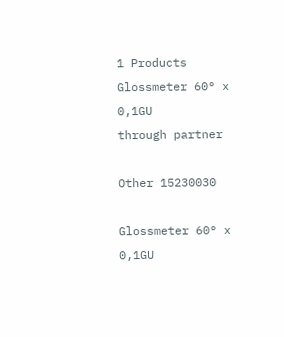1 Products
Glossmeter 60° x 0,1GU
through partner

Other 15230030

Glossmeter 60° x 0,1GU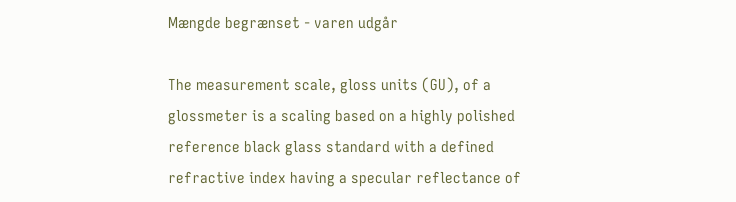Mængde begrænset - varen udgår

The measurement scale, gloss units (GU), of a glossmeter is a scaling based on a highly polished reference black glass standard with a defined refractive index having a specular reflectance of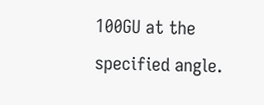100GU at the specified angle.